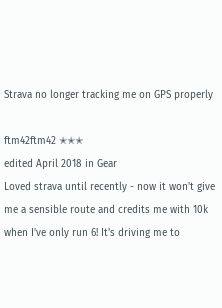Strava no longer tracking me on GPS properly

ftm42ftm42 ✭✭✭
edited April 2018 in Gear
Loved strava until recently - now it won't give me a sensible route and credits me with 10k when I've only run 6! It's driving me to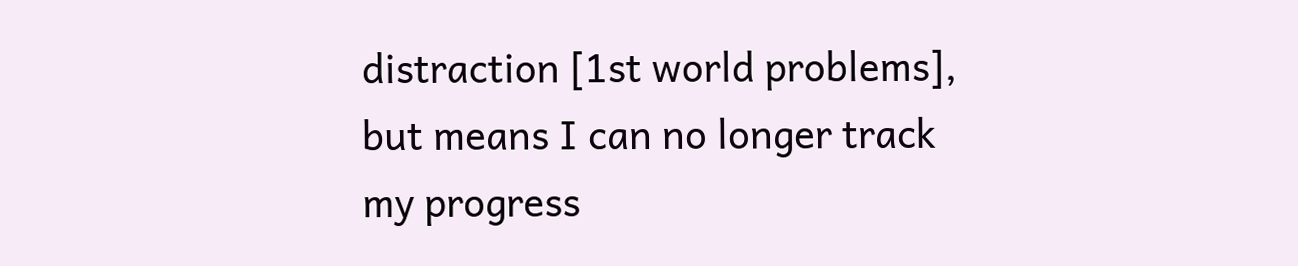distraction [1st world problems], but means I can no longer track my progress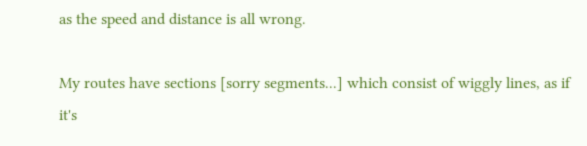as the speed and distance is all wrong.

My routes have sections [sorry segments...] which consist of wiggly lines, as if it's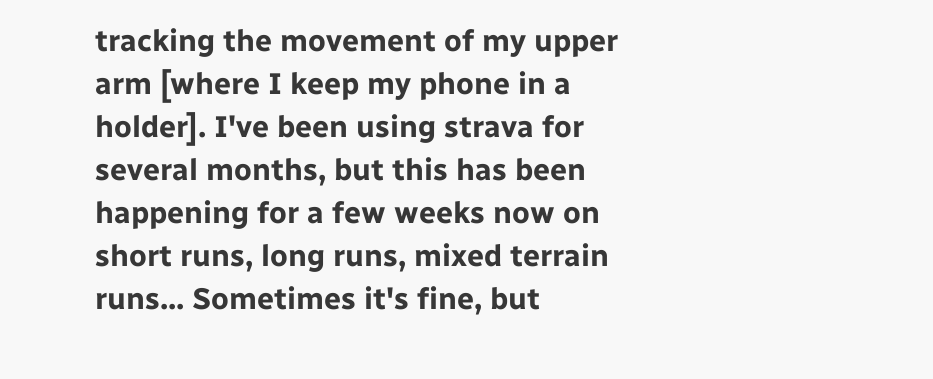tracking the movement of my upper arm [where I keep my phone in a holder]. I've been using strava for several months, but this has been happening for a few weeks now on short runs, long runs, mixed terrain runs... Sometimes it's fine, but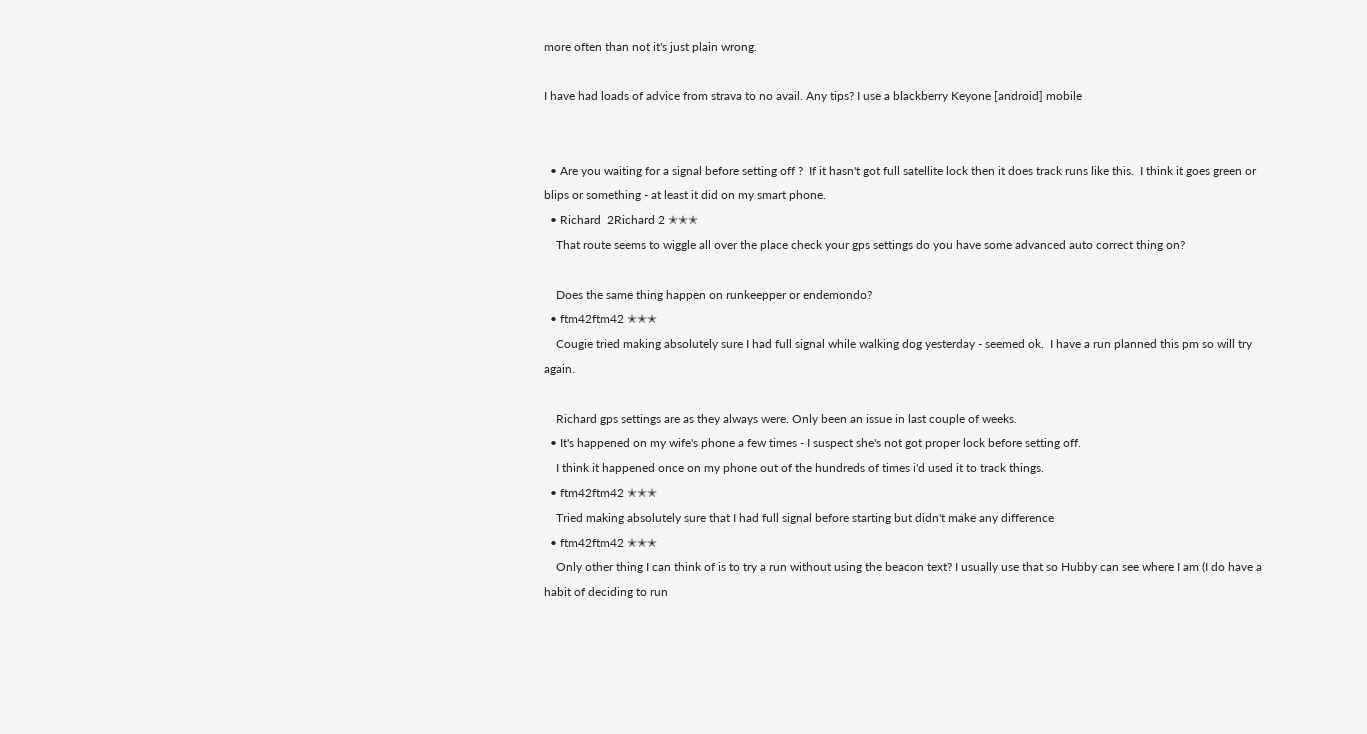more often than not it's just plain wrong.

I have had loads of advice from strava to no avail. Any tips? I use a blackberry Keyone [android] mobile


  • Are you waiting for a signal before setting off ?  If it hasn't got full satellite lock then it does track runs like this.  I think it goes green or blips or something - at least it did on my smart phone.
  • Richard  2Richard 2 ✭✭✭
    That route seems to wiggle all over the place check your gps settings do you have some advanced auto correct thing on?

    Does the same thing happen on runkeepper or endemondo?
  • ftm42ftm42 ✭✭✭
    Cougie tried making absolutely sure I had full signal while walking dog yesterday - seemed ok.  I have a run planned this pm so will try again.

    Richard gps settings are as they always were. Only been an issue in last couple of weeks.
  • It's happened on my wife's phone a few times - I suspect she's not got proper lock before setting off.
    I think it happened once on my phone out of the hundreds of times i'd used it to track things.
  • ftm42ftm42 ✭✭✭
    Tried making absolutely sure that I had full signal before starting but didn't make any difference
  • ftm42ftm42 ✭✭✭
    Only other thing I can think of is to try a run without using the beacon text? I usually use that so Hubby can see where I am (I do have a habit of deciding to run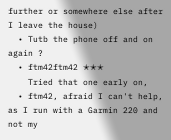further or somewhere else after I leave the house)
  • Tutb the phone off and on again ?
  • ftm42ftm42 ✭✭✭
    Tried that one early on,
  • ftm42, afraid I can't help, as I run with a Garmin 220 and not my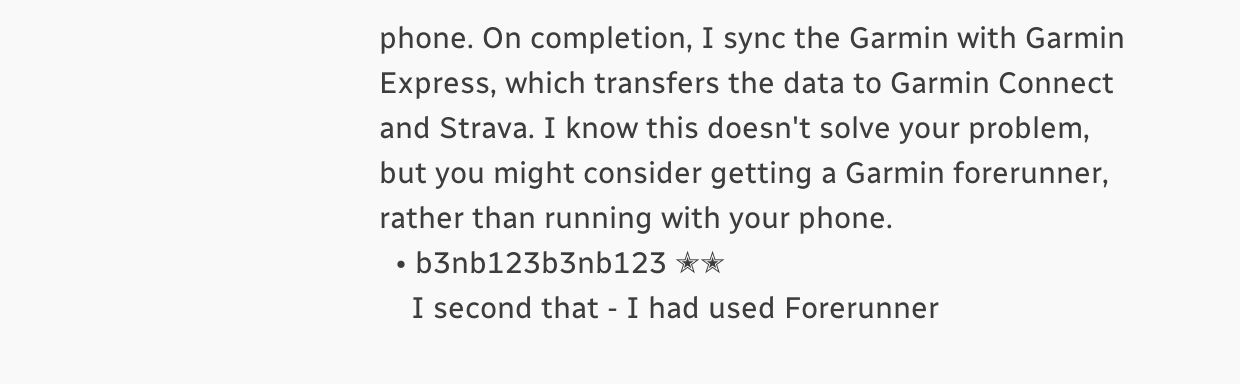phone. On completion, I sync the Garmin with Garmin Express, which transfers the data to Garmin Connect and Strava. I know this doesn't solve your problem, but you might consider getting a Garmin forerunner, rather than running with your phone.
  • b3nb123b3nb123 ✭✭
    I second that - I had used Forerunner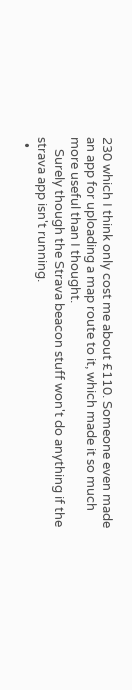230 which I think only cost me about £110. Someone even made an app for uploading a map route to it, which made it so much more useful than I thought.
    Surely though the Strava beacon stuff won't do anything if the strava app isn't running.
  •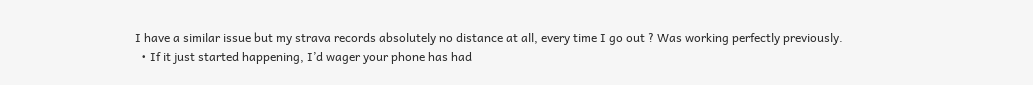I have a similar issue but my strava records absolutely no distance at all, every time I go out ? Was working perfectly previously.
  • If it just started happening, I’d wager your phone has had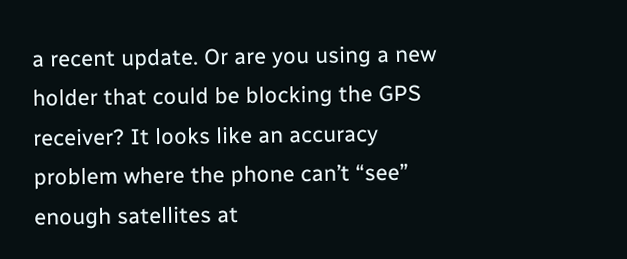a recent update. Or are you using a new holder that could be blocking the GPS receiver? It looks like an accuracy problem where the phone can’t “see” enough satellites at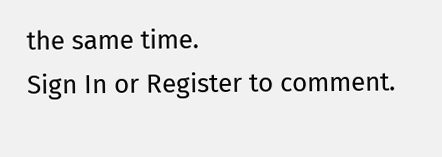the same time.
Sign In or Register to comment.